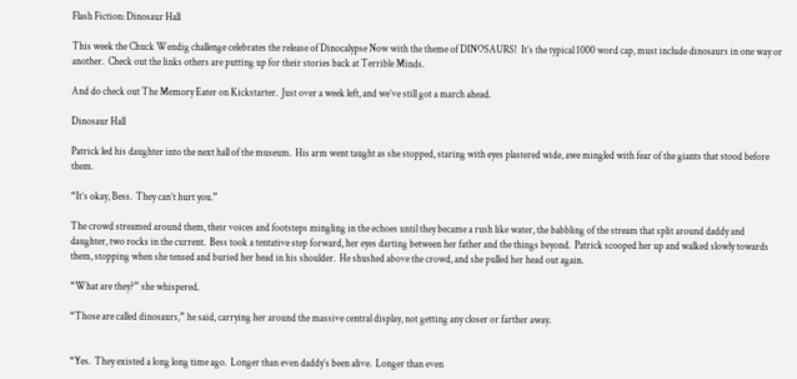Flash Fiction: Dinosaur Hall

This week the Chuck Wendig challenge celebrates the release of Dinocalypse Now with the theme of DINOSAURS!  It’s the typical 1000 word cap, must include dinosaurs in one way or another.  Check out the links others are putting up for their stories back at Terrible Minds.

And do check out The Memory Eater on Kickstarter.  Just over a week left, and we’ve still got a march ahead.

Dinosaur Hall

Patrick led his daughter into the next hall of the museum.  His arm went taught as she stopped, staring with eyes plastered wide, awe mingled with fear of the giants that stood before them.

“It’s okay, Bess.  They can’t hurt you.”

The crowd streamed around them, their voices and footsteps mingling in the echoes until they became a rush like water, the babbling of the stream that split around daddy and daughter, two rocks in the current.  Bess took a tentative step forward, her eyes darting between her father and the things beyond.  Patrick scooped her up and walked slowly towards them, stopping when she tensed and buried her head in his shoulder.  He shushed above the crowd, and she pulled her head out again.

“What are they?” she whispered.

“Those are called dinosaurs,” he said, carrying her around the massive central display, not getting any closer or farther away.


“Yes.  They existed a long long time ago.  Longer than even daddy’s been alive.  Longer than even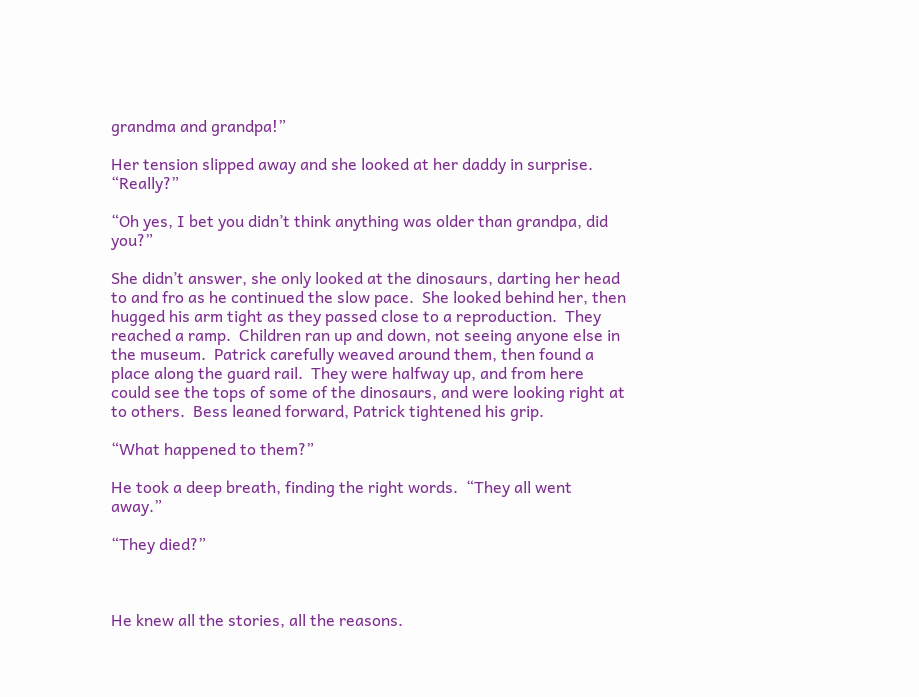grandma and grandpa!”

Her tension slipped away and she looked at her daddy in surprise.  “Really?”

“Oh yes, I bet you didn’t think anything was older than grandpa, did you?”

She didn’t answer, she only looked at the dinosaurs, darting her head to and fro as he continued the slow pace.  She looked behind her, then hugged his arm tight as they passed close to a reproduction.  They reached a ramp.  Children ran up and down, not seeing anyone else in the museum.  Patrick carefully weaved around them, then found a place along the guard rail.  They were halfway up, and from here could see the tops of some of the dinosaurs, and were looking right at to others.  Bess leaned forward, Patrick tightened his grip.

“What happened to them?”

He took a deep breath, finding the right words.  “They all went away.”

“They died?”



He knew all the stories, all the reasons.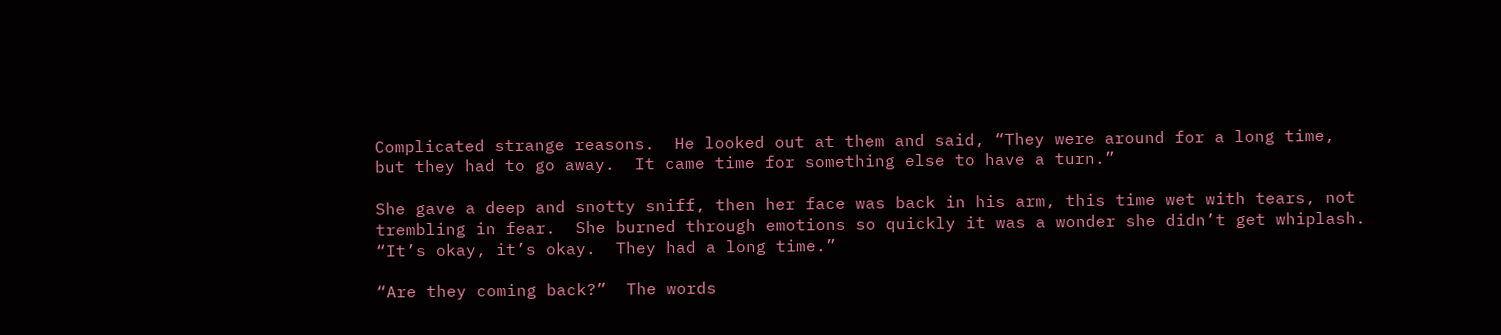Complicated strange reasons.  He looked out at them and said, “They were around for a long time, but they had to go away.  It came time for something else to have a turn.”

She gave a deep and snotty sniff, then her face was back in his arm, this time wet with tears, not trembling in fear.  She burned through emotions so quickly it was a wonder she didn’t get whiplash.  “It’s okay, it’s okay.  They had a long time.”

“Are they coming back?”  The words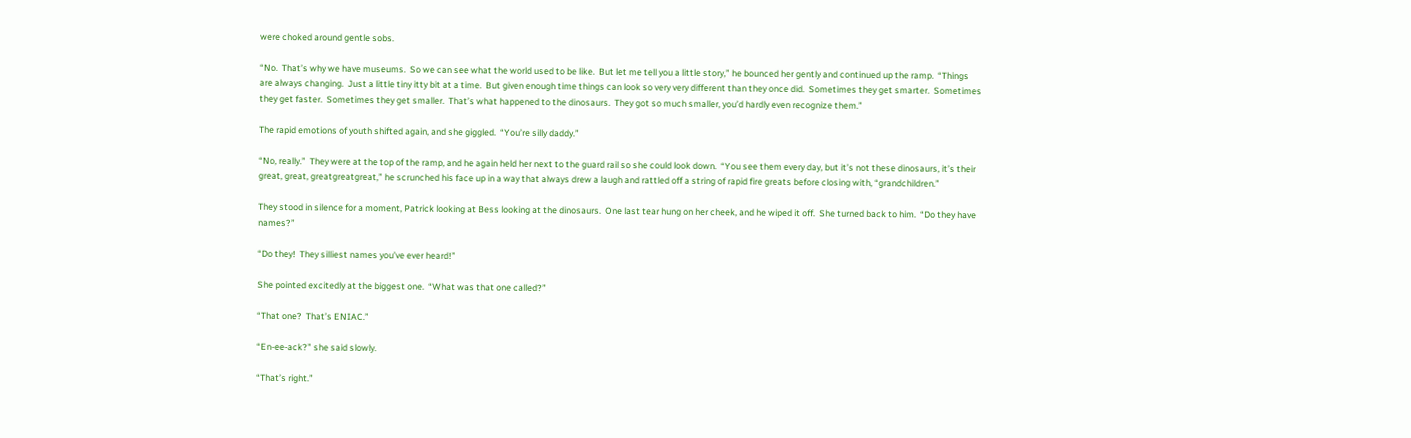were choked around gentle sobs.

“No.  That’s why we have museums.  So we can see what the world used to be like.  But let me tell you a little story,” he bounced her gently and continued up the ramp.  “Things are always changing.  Just a little tiny itty bit at a time.  But given enough time things can look so very very different than they once did.  Sometimes they get smarter.  Sometimes they get faster.  Sometimes they get smaller.  That’s what happened to the dinosaurs.  They got so much smaller, you’d hardly even recognize them.”

The rapid emotions of youth shifted again, and she giggled.  “You’re silly daddy.”

“No, really.”  They were at the top of the ramp, and he again held her next to the guard rail so she could look down.  “You see them every day, but it’s not these dinosaurs, it’s their great, great, greatgreatgreat,” he scrunched his face up in a way that always drew a laugh and rattled off a string of rapid fire greats before closing with, “grandchildren.”

They stood in silence for a moment, Patrick looking at Bess looking at the dinosaurs.  One last tear hung on her cheek, and he wiped it off.  She turned back to him.  “Do they have names?”

“Do they!  They silliest names you’ve ever heard!”

She pointed excitedly at the biggest one.  “What was that one called?”

“That one?  That’s ENIAC.”

“En-ee-ack?” she said slowly.

“That’s right.”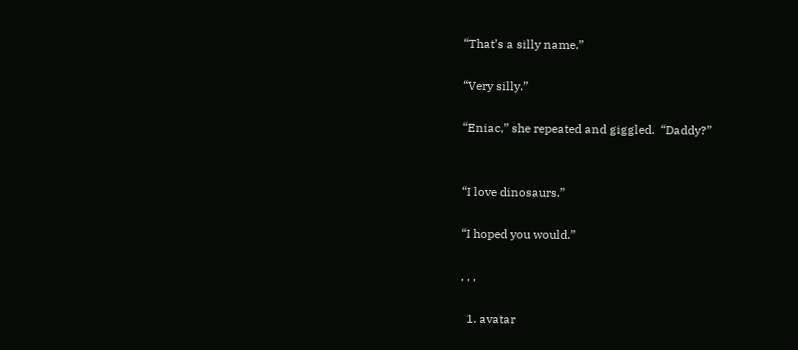“That’s a silly name.”

“Very silly.”

“Eniac,” she repeated and giggled.  “Daddy?”


“I love dinosaurs.”

“I hoped you would.”

, , ,

  1. avatar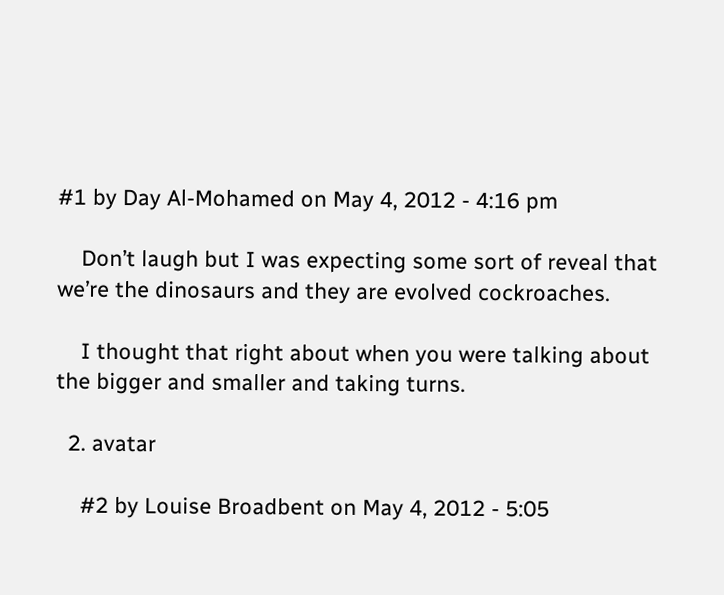#1 by Day Al-Mohamed on May 4, 2012 - 4:16 pm

    Don’t laugh but I was expecting some sort of reveal that we’re the dinosaurs and they are evolved cockroaches.

    I thought that right about when you were talking about the bigger and smaller and taking turns.

  2. avatar

    #2 by Louise Broadbent on May 4, 2012 - 5:05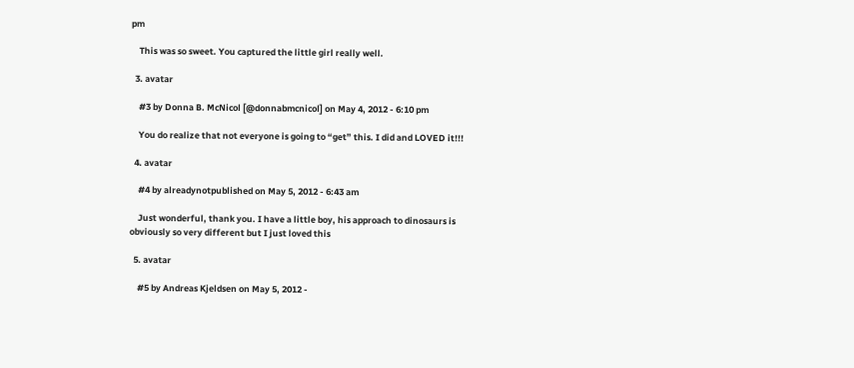pm

    This was so sweet. You captured the little girl really well.

  3. avatar

    #3 by Donna B. McNicol [@donnabmcnicol] on May 4, 2012 - 6:10 pm

    You do realize that not everyone is going to “get” this. I did and LOVED it!!!

  4. avatar

    #4 by alreadynotpublished on May 5, 2012 - 6:43 am

    Just wonderful, thank you. I have a little boy, his approach to dinosaurs is obviously so very different but I just loved this

  5. avatar

    #5 by Andreas Kjeldsen on May 5, 2012 -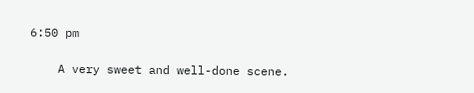6:50 pm

    A very sweet and well-done scene.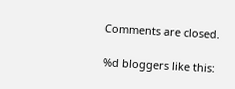Comments are closed.

%d bloggers like this: